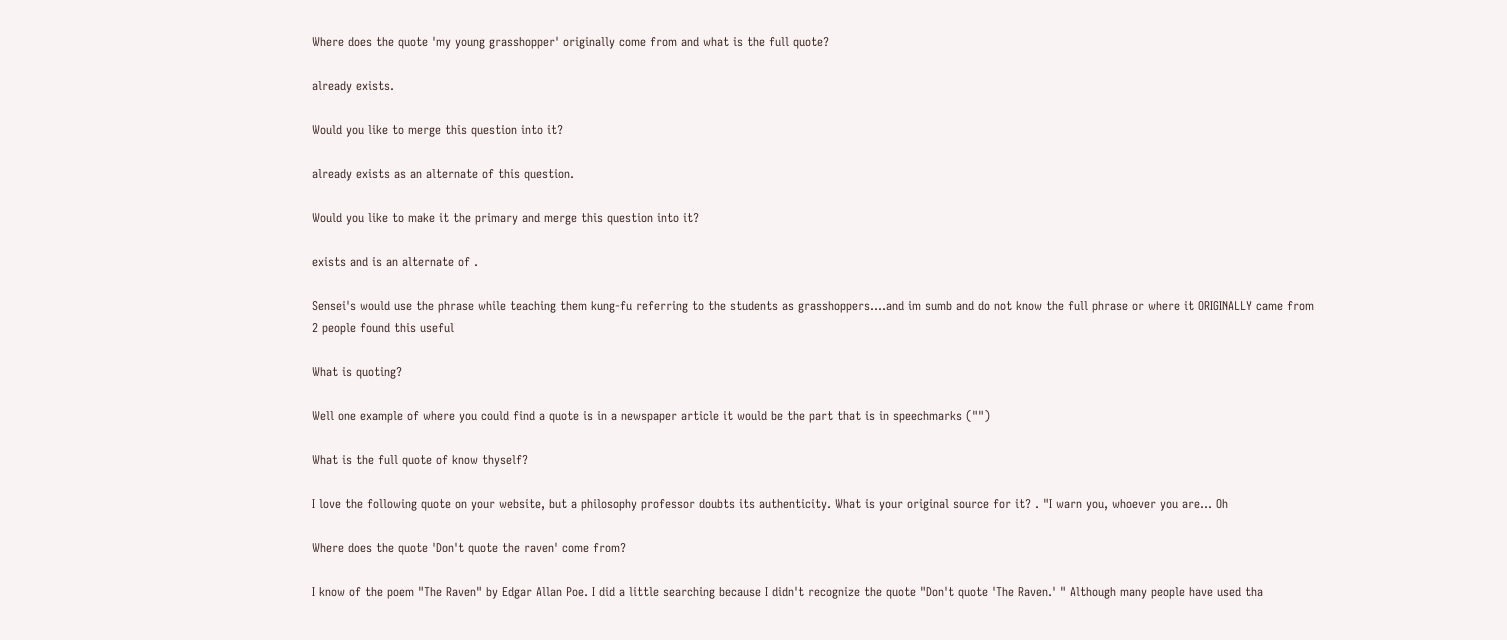Where does the quote 'my young grasshopper' originally come from and what is the full quote?

already exists.

Would you like to merge this question into it?

already exists as an alternate of this question.

Would you like to make it the primary and merge this question into it?

exists and is an alternate of .

Sensei's would use the phrase while teaching them kung-fu referring to the students as grasshoppers....and im sumb and do not know the full phrase or where it ORIGINALLY came from
2 people found this useful

What is quoting?

Well one example of where you could find a quote is in a newspaper article it would be the part that is in speechmarks ("")

What is the full quote of know thyself?

I love the following quote on your website, but a philosophy professor doubts its authenticity. What is your original source for it? . "I warn you, whoever you are... Oh

Where does the quote 'Don't quote the raven' come from?

I know of the poem "The Raven" by Edgar Allan Poe. I did a little searching because I didn't recognize the quote "Don't quote 'The Raven.' " Although many people have used tha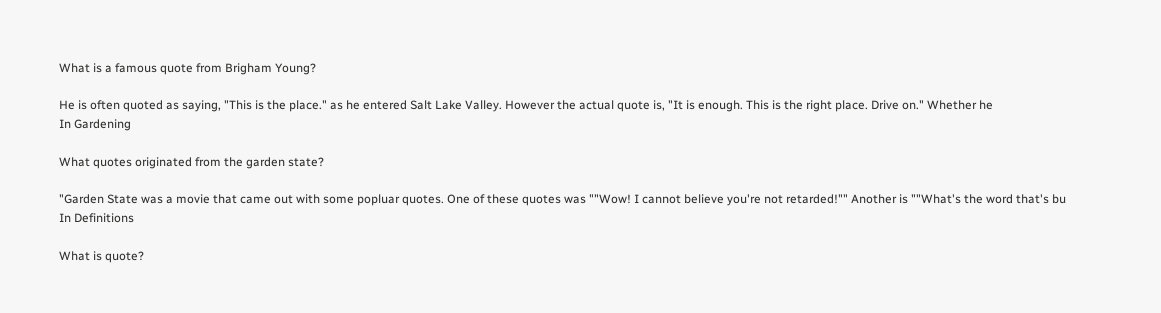What is a famous quote from Brigham Young?

He is often quoted as saying, "This is the place." as he entered Salt Lake Valley. However the actual quote is, "It is enough. This is the right place. Drive on." Whether he
In Gardening

What quotes originated from the garden state?

"Garden State was a movie that came out with some popluar quotes. One of these quotes was ""Wow! I cannot believe you're not retarded!"" Another is ""What's the word that's bu
In Definitions

What is quote?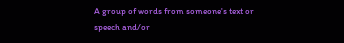A group of words from someone's text or speech and/or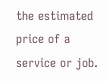the estimated price of a service or job.